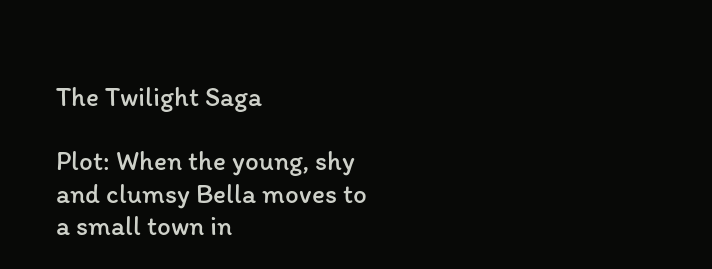The Twilight Saga

Plot: When the young, shy and clumsy Bella moves to a small town in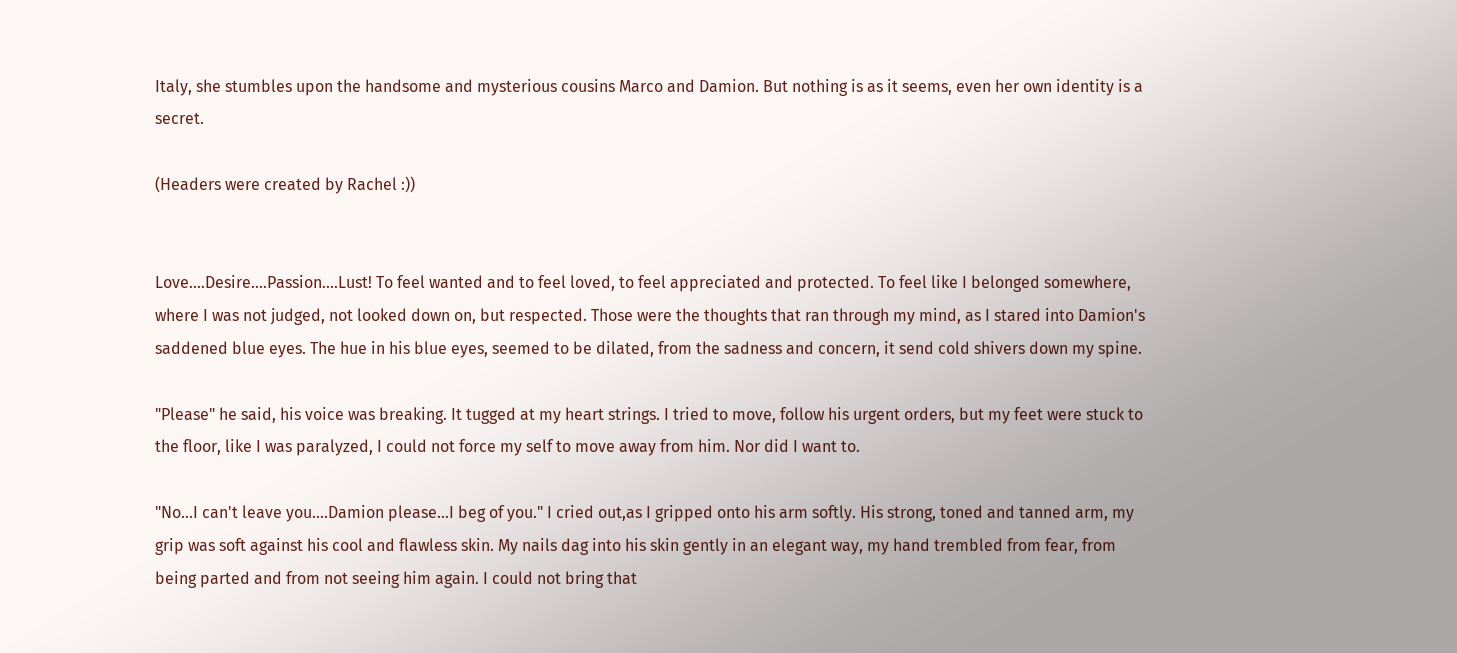Italy, she stumbles upon the handsome and mysterious cousins Marco and Damion. But nothing is as it seems, even her own identity is a secret.

(Headers were created by Rachel :))


Love....Desire....Passion....Lust! To feel wanted and to feel loved, to feel appreciated and protected. To feel like I belonged somewhere, where I was not judged, not looked down on, but respected. Those were the thoughts that ran through my mind, as I stared into Damion's saddened blue eyes. The hue in his blue eyes, seemed to be dilated, from the sadness and concern, it send cold shivers down my spine.

"Please" he said, his voice was breaking. It tugged at my heart strings. I tried to move, follow his urgent orders, but my feet were stuck to the floor, like I was paralyzed, I could not force my self to move away from him. Nor did I want to.

"No...I can't leave you....Damion please...I beg of you." I cried out,as I gripped onto his arm softly. His strong, toned and tanned arm, my grip was soft against his cool and flawless skin. My nails dag into his skin gently in an elegant way, my hand trembled from fear, from being parted and from not seeing him again. I could not bring that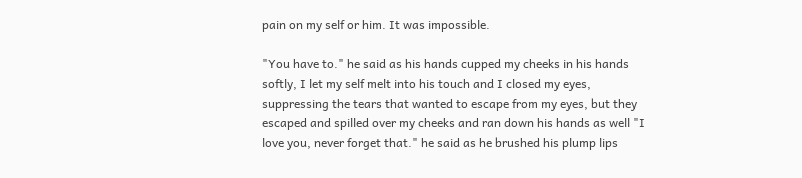pain on my self or him. It was impossible.

"You have to." he said as his hands cupped my cheeks in his hands softly, I let my self melt into his touch and I closed my eyes, suppressing the tears that wanted to escape from my eyes, but they escaped and spilled over my cheeks and ran down his hands as well "I love you, never forget that." he said as he brushed his plump lips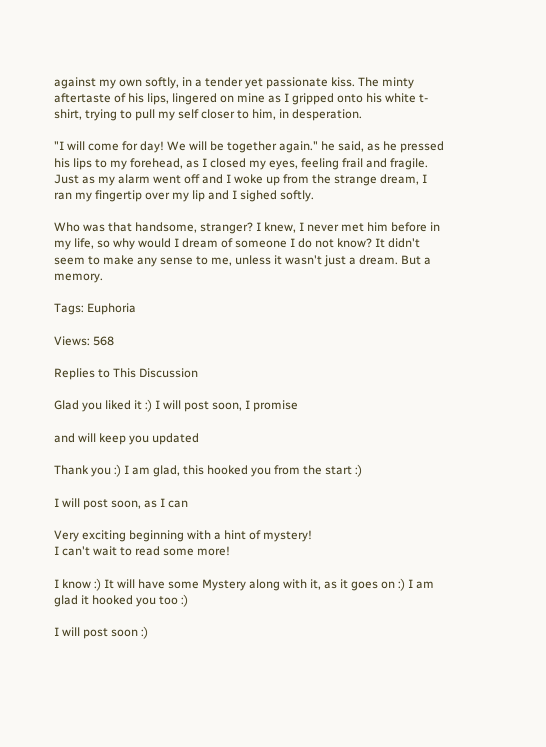against my own softly, in a tender yet passionate kiss. The minty aftertaste of his lips, lingered on mine as I gripped onto his white t-shirt, trying to pull my self closer to him, in desperation.

"I will come for day! We will be together again." he said, as he pressed his lips to my forehead, as I closed my eyes, feeling frail and fragile. Just as my alarm went off and I woke up from the strange dream, I ran my fingertip over my lip and I sighed softly.

Who was that handsome, stranger? I knew, I never met him before in my life, so why would I dream of someone I do not know? It didn't seem to make any sense to me, unless it wasn't just a dream. But a memory.

Tags: Euphoria

Views: 568

Replies to This Discussion

Glad you liked it :) I will post soon, I promise

and will keep you updated

Thank you :) I am glad, this hooked you from the start :)

I will post soon, as I can

Very exciting beginning with a hint of mystery!
I can't wait to read some more!

I know :) It will have some Mystery along with it, as it goes on :) I am glad it hooked you too :)

I will post soon :)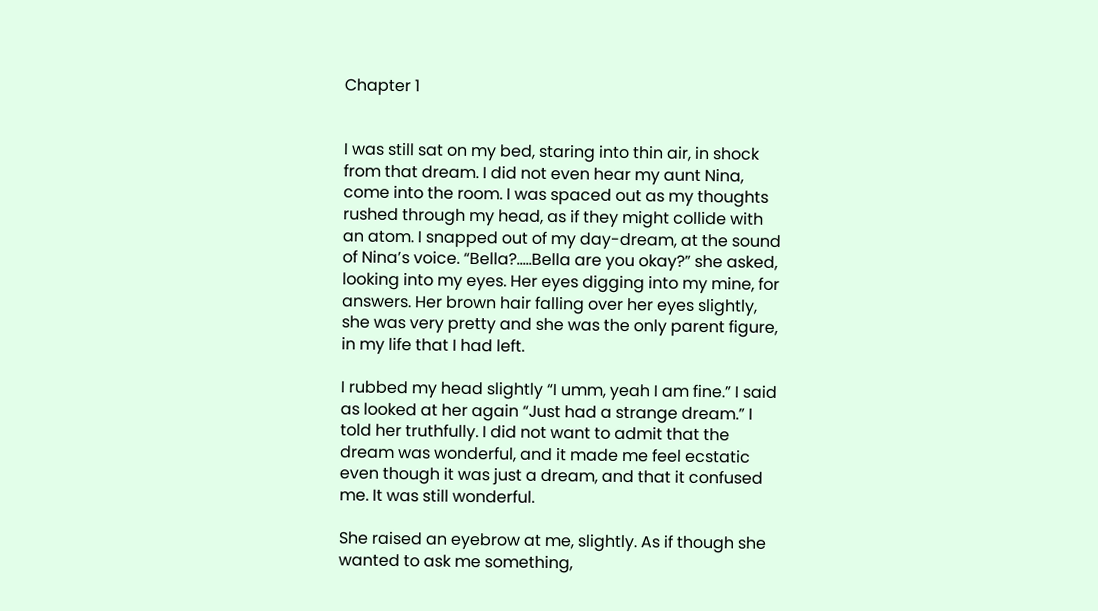Chapter 1


I was still sat on my bed, staring into thin air, in shock from that dream. I did not even hear my aunt Nina, come into the room. I was spaced out as my thoughts rushed through my head, as if they might collide with an atom. I snapped out of my day-dream, at the sound of Nina’s voice. “Bella?.....Bella are you okay?” she asked, looking into my eyes. Her eyes digging into my mine, for answers. Her brown hair falling over her eyes slightly, she was very pretty and she was the only parent figure, in my life that I had left.

I rubbed my head slightly “I umm, yeah I am fine.” I said as looked at her again “Just had a strange dream.” I told her truthfully. I did not want to admit that the dream was wonderful, and it made me feel ecstatic even though it was just a dream, and that it confused me. It was still wonderful.

She raised an eyebrow at me, slightly. As if though she wanted to ask me something,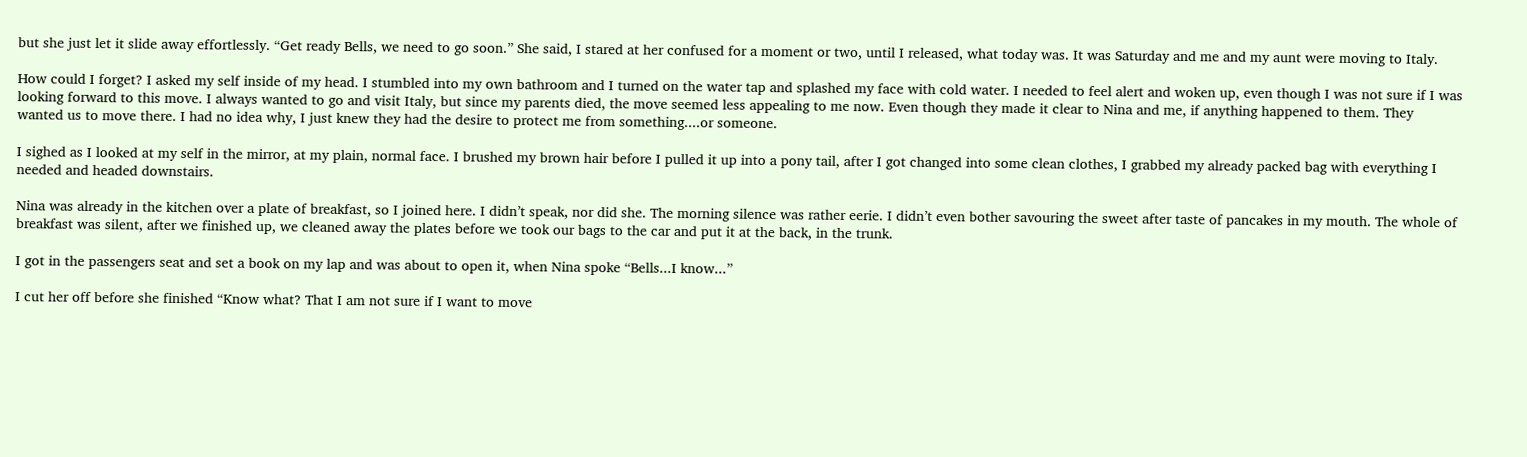but she just let it slide away effortlessly. “Get ready Bells, we need to go soon.” She said, I stared at her confused for a moment or two, until I released, what today was. It was Saturday and me and my aunt were moving to Italy.

How could I forget? I asked my self inside of my head. I stumbled into my own bathroom and I turned on the water tap and splashed my face with cold water. I needed to feel alert and woken up, even though I was not sure if I was looking forward to this move. I always wanted to go and visit Italy, but since my parents died, the move seemed less appealing to me now. Even though they made it clear to Nina and me, if anything happened to them. They wanted us to move there. I had no idea why, I just knew they had the desire to protect me from something....or someone.

I sighed as I looked at my self in the mirror, at my plain, normal face. I brushed my brown hair before I pulled it up into a pony tail, after I got changed into some clean clothes, I grabbed my already packed bag with everything I needed and headed downstairs.

Nina was already in the kitchen over a plate of breakfast, so I joined here. I didn’t speak, nor did she. The morning silence was rather eerie. I didn’t even bother savouring the sweet after taste of pancakes in my mouth. The whole of breakfast was silent, after we finished up, we cleaned away the plates before we took our bags to the car and put it at the back, in the trunk.

I got in the passengers seat and set a book on my lap and was about to open it, when Nina spoke “Bells...I know...”

I cut her off before she finished “Know what? That I am not sure if I want to move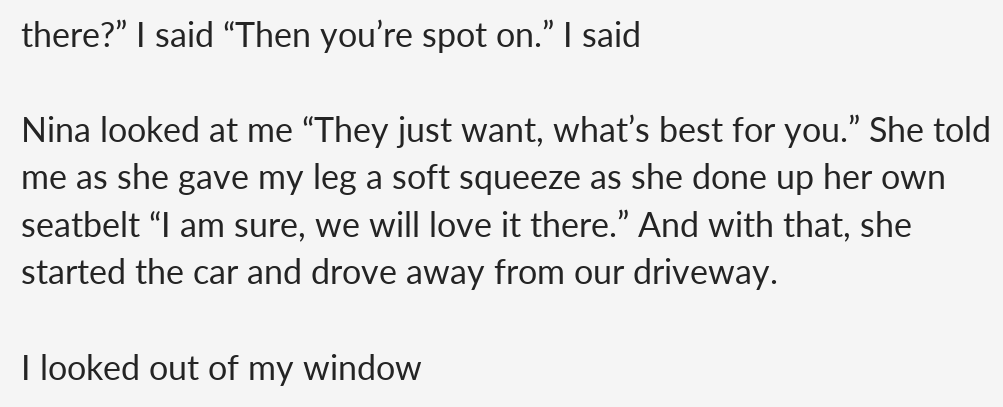there?” I said “Then you’re spot on.” I said

Nina looked at me “They just want, what’s best for you.” She told me as she gave my leg a soft squeeze as she done up her own seatbelt “I am sure, we will love it there.” And with that, she started the car and drove away from our driveway.

I looked out of my window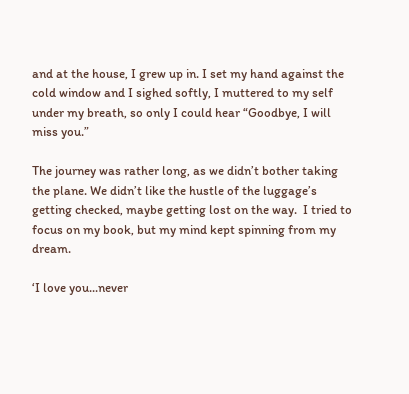and at the house, I grew up in. I set my hand against the cold window and I sighed softly, I muttered to my self under my breath, so only I could hear “Goodbye, I will miss you.”

The journey was rather long, as we didn’t bother taking the plane. We didn’t like the hustle of the luggage’s getting checked, maybe getting lost on the way.  I tried to focus on my book, but my mind kept spinning from my dream.

‘I love you...never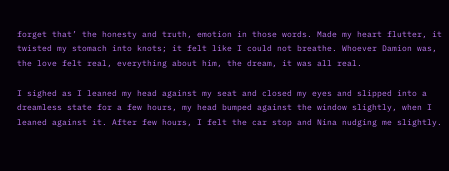forget that’ the honesty and truth, emotion in those words. Made my heart flutter, it twisted my stomach into knots; it felt like I could not breathe. Whoever Damion was, the love felt real, everything about him, the dream, it was all real.

I sighed as I leaned my head against my seat and closed my eyes and slipped into a dreamless state for a few hours, my head bumped against the window slightly, when I leaned against it. After few hours, I felt the car stop and Nina nudging me slightly.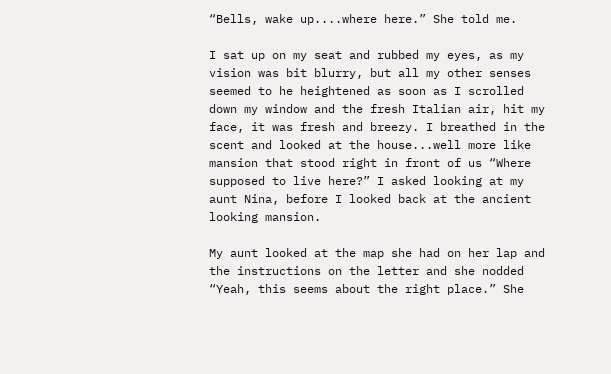“Bells, wake up....where here.” She told me.

I sat up on my seat and rubbed my eyes, as my vision was bit blurry, but all my other senses seemed to he heightened as soon as I scrolled down my window and the fresh Italian air, hit my face, it was fresh and breezy. I breathed in the scent and looked at the house...well more like mansion that stood right in front of us “Where supposed to live here?” I asked looking at my aunt Nina, before I looked back at the ancient looking mansion.

My aunt looked at the map she had on her lap and the instructions on the letter and she nodded “Yeah, this seems about the right place.” She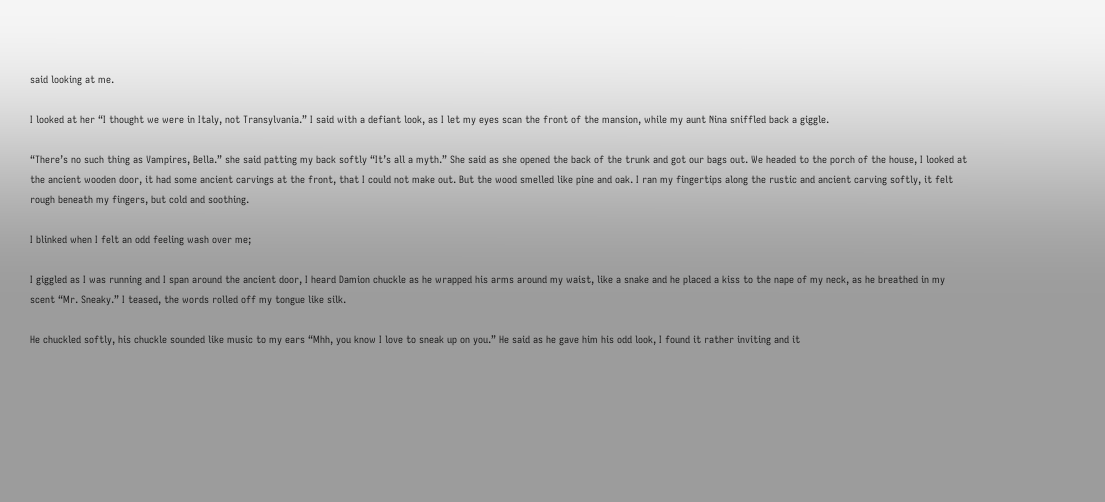said looking at me.

I looked at her “I thought we were in Italy, not Transylvania.” I said with a defiant look, as I let my eyes scan the front of the mansion, while my aunt Nina sniffled back a giggle.

“There’s no such thing as Vampires, Bella.” she said patting my back softly “It’s all a myth.” She said as she opened the back of the trunk and got our bags out. We headed to the porch of the house, I looked at the ancient wooden door, it had some ancient carvings at the front, that I could not make out. But the wood smelled like pine and oak. I ran my fingertips along the rustic and ancient carving softly, it felt rough beneath my fingers, but cold and soothing.

I blinked when I felt an odd feeling wash over me;

I giggled as I was running and I span around the ancient door, I heard Damion chuckle as he wrapped his arms around my waist, like a snake and he placed a kiss to the nape of my neck, as he breathed in my scent “Mr. Sneaky.” I teased, the words rolled off my tongue like silk.

He chuckled softly, his chuckle sounded like music to my ears “Mhh, you know I love to sneak up on you.” He said as he gave him his odd look, I found it rather inviting and it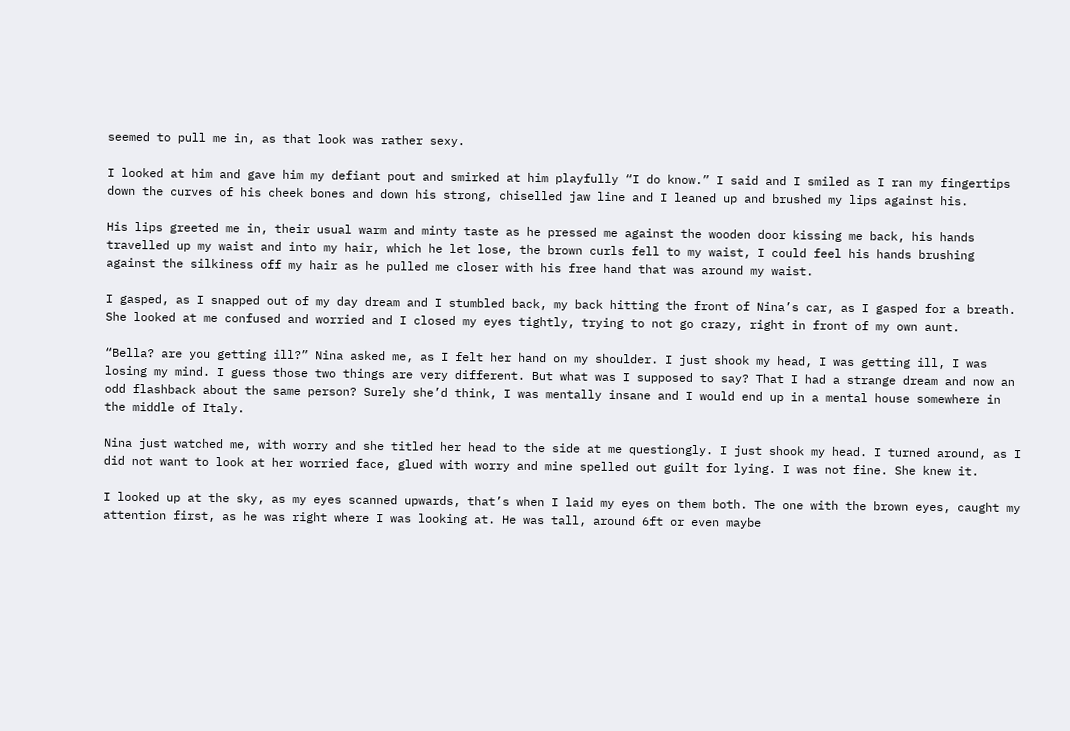seemed to pull me in, as that look was rather sexy.

I looked at him and gave him my defiant pout and smirked at him playfully “I do know.” I said and I smiled as I ran my fingertips down the curves of his cheek bones and down his strong, chiselled jaw line and I leaned up and brushed my lips against his.

His lips greeted me in, their usual warm and minty taste as he pressed me against the wooden door kissing me back, his hands travelled up my waist and into my hair, which he let lose, the brown curls fell to my waist, I could feel his hands brushing against the silkiness off my hair as he pulled me closer with his free hand that was around my waist.

I gasped, as I snapped out of my day dream and I stumbled back, my back hitting the front of Nina’s car, as I gasped for a breath. She looked at me confused and worried and I closed my eyes tightly, trying to not go crazy, right in front of my own aunt.

“Bella? are you getting ill?” Nina asked me, as I felt her hand on my shoulder. I just shook my head, I was getting ill, I was losing my mind. I guess those two things are very different. But what was I supposed to say? That I had a strange dream and now an odd flashback about the same person? Surely she’d think, I was mentally insane and I would end up in a mental house somewhere in the middle of Italy.

Nina just watched me, with worry and she titled her head to the side at me questiongly. I just shook my head. I turned around, as I did not want to look at her worried face, glued with worry and mine spelled out guilt for lying. I was not fine. She knew it.

I looked up at the sky, as my eyes scanned upwards, that’s when I laid my eyes on them both. The one with the brown eyes, caught my attention first, as he was right where I was looking at. He was tall, around 6ft or even maybe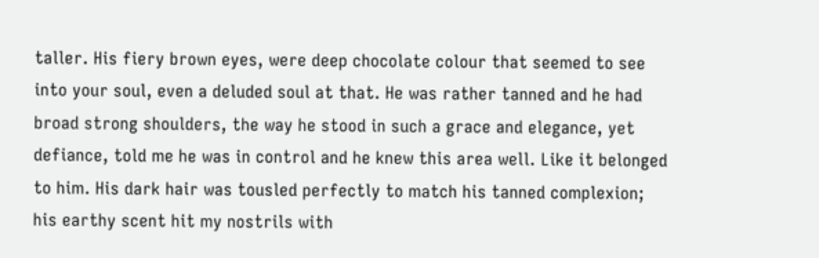taller. His fiery brown eyes, were deep chocolate colour that seemed to see into your soul, even a deluded soul at that. He was rather tanned and he had broad strong shoulders, the way he stood in such a grace and elegance, yet defiance, told me he was in control and he knew this area well. Like it belonged to him. His dark hair was tousled perfectly to match his tanned complexion; his earthy scent hit my nostrils with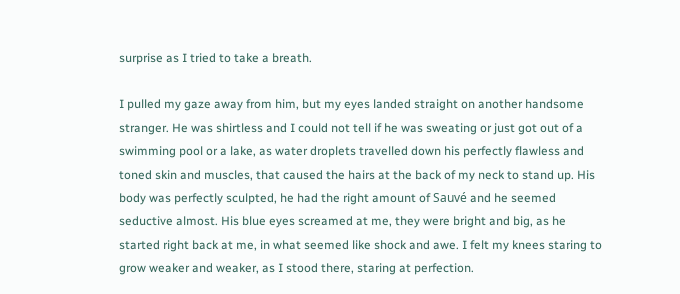surprise as I tried to take a breath.

I pulled my gaze away from him, but my eyes landed straight on another handsome stranger. He was shirtless and I could not tell if he was sweating or just got out of a swimming pool or a lake, as water droplets travelled down his perfectly flawless and toned skin and muscles, that caused the hairs at the back of my neck to stand up. His body was perfectly sculpted, he had the right amount of Sauvé and he seemed seductive almost. His blue eyes screamed at me, they were bright and big, as he started right back at me, in what seemed like shock and awe. I felt my knees staring to grow weaker and weaker, as I stood there, staring at perfection.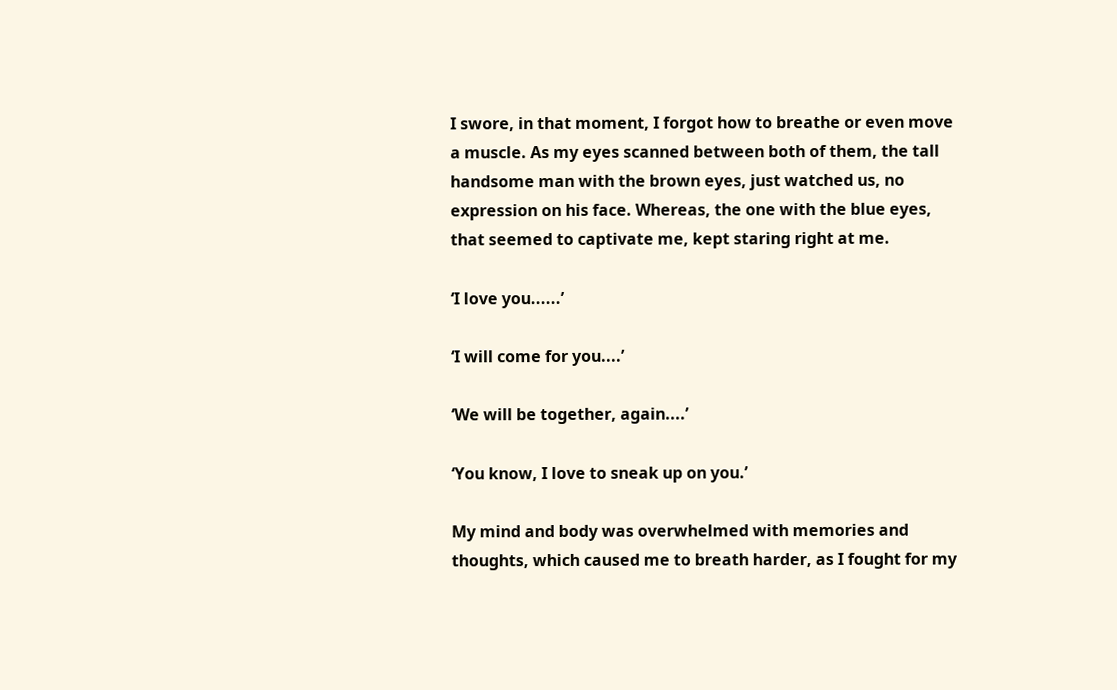I swore, in that moment, I forgot how to breathe or even move a muscle. As my eyes scanned between both of them, the tall handsome man with the brown eyes, just watched us, no expression on his face. Whereas, the one with the blue eyes, that seemed to captivate me, kept staring right at me.

‘I love you......’

‘I will come for you....’

‘We will be together, again....’

‘You know, I love to sneak up on you.’

My mind and body was overwhelmed with memories and thoughts, which caused me to breath harder, as I fought for my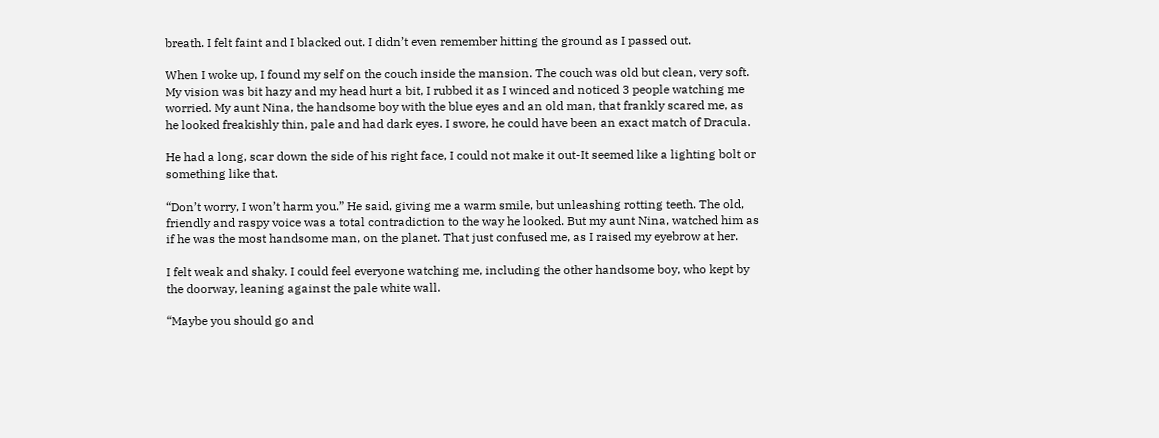breath. I felt faint and I blacked out. I didn’t even remember hitting the ground as I passed out.

When I woke up, I found my self on the couch inside the mansion. The couch was old but clean, very soft. My vision was bit hazy and my head hurt a bit, I rubbed it as I winced and noticed 3 people watching me worried. My aunt Nina, the handsome boy with the blue eyes and an old man, that frankly scared me, as he looked freakishly thin, pale and had dark eyes. I swore, he could have been an exact match of Dracula.

He had a long, scar down the side of his right face, I could not make it out-It seemed like a lighting bolt or something like that.

“Don’t worry, I won’t harm you.” He said, giving me a warm smile, but unleashing rotting teeth. The old, friendly and raspy voice was a total contradiction to the way he looked. But my aunt Nina, watched him as if he was the most handsome man, on the planet. That just confused me, as I raised my eyebrow at her.

I felt weak and shaky. I could feel everyone watching me, including the other handsome boy, who kept by the doorway, leaning against the pale white wall.

“Maybe you should go and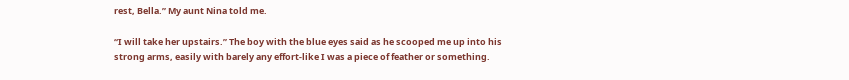rest, Bella.” My aunt Nina told me.

“I will take her upstairs.” The boy with the blue eyes said as he scooped me up into his strong arms, easily with barely any effort-like I was a piece of feather or something.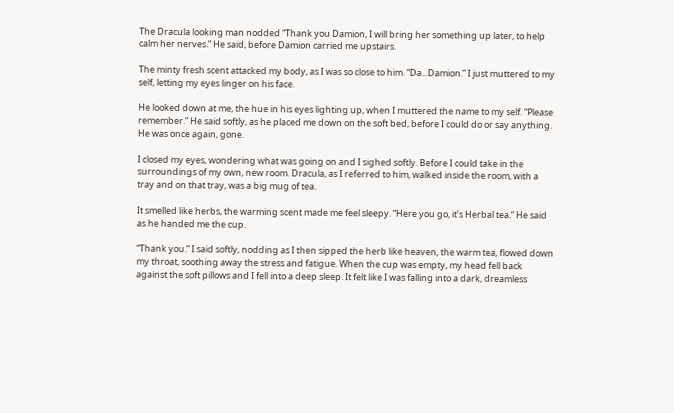The Dracula looking man nodded “Thank you Damion, I will bring her something up later, to help calm her nerves.” He said, before Damion carried me upstairs.

The minty fresh scent attacked my body, as I was so close to him. “Da...Damion.” I just muttered to my self, letting my eyes linger on his face.

He looked down at me, the hue in his eyes lighting up, when I muttered the name to my self. “Please remember.” He said softly, as he placed me down on the soft bed, before I could do or say anything. He was once again, gone.

I closed my eyes, wondering what was going on and I sighed softly. Before I could take in the surroundings of my own, new room. Dracula, as I referred to him, walked inside the room, with a tray and on that tray, was a big mug of tea.

It smelled like herbs, the warming scent made me feel sleepy. “Here you go, it’s Herbal tea.” He said as he handed me the cup.

“Thank you.” I said softly, nodding as I then sipped the herb like heaven, the warm tea, flowed down my throat, soothing away the stress and fatigue. When the cup was empty, my head fell back against the soft pillows and I fell into a deep sleep. It felt like I was falling into a dark, dreamless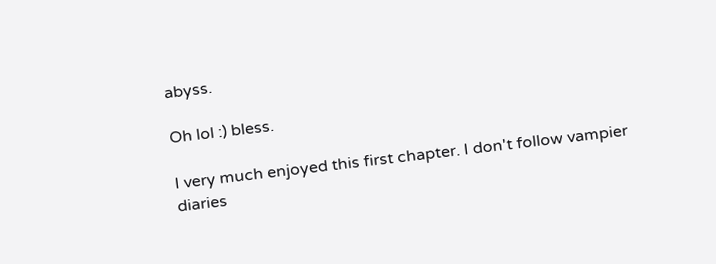abyss.

Oh lol :) bless.

I very much enjoyed this first chapter. I don't follow vampier diaries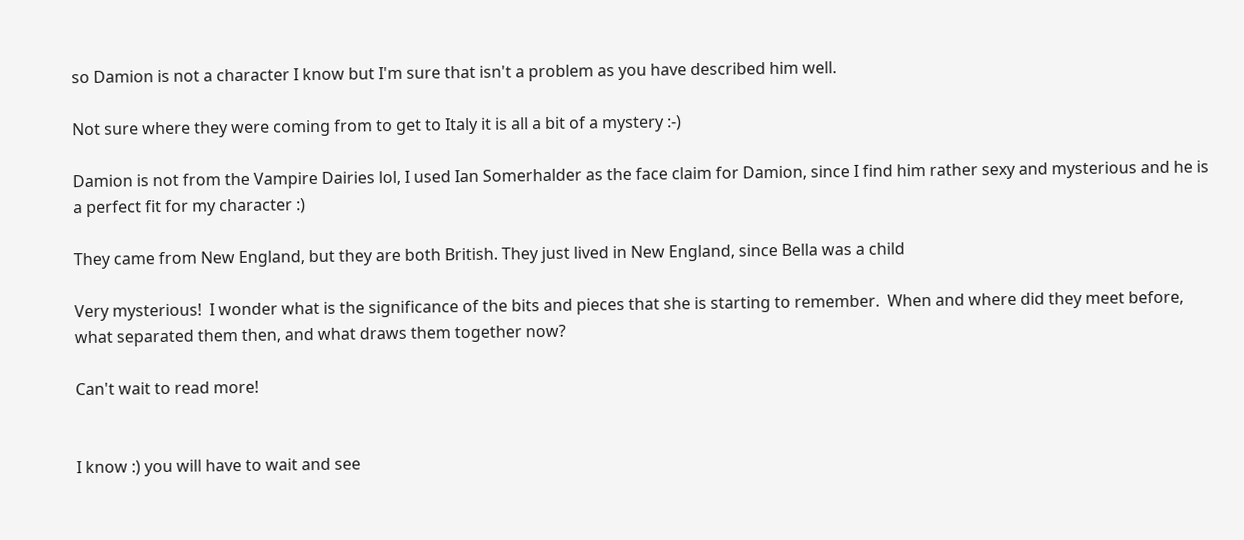so Damion is not a character I know but I'm sure that isn't a problem as you have described him well.

Not sure where they were coming from to get to Italy it is all a bit of a mystery :-)

Damion is not from the Vampire Dairies lol, I used Ian Somerhalder as the face claim for Damion, since I find him rather sexy and mysterious and he is a perfect fit for my character :)

They came from New England, but they are both British. They just lived in New England, since Bella was a child

Very mysterious!  I wonder what is the significance of the bits and pieces that she is starting to remember.  When and where did they meet before, what separated them then, and what draws them together now?

Can't wait to read more!


I know :) you will have to wait and see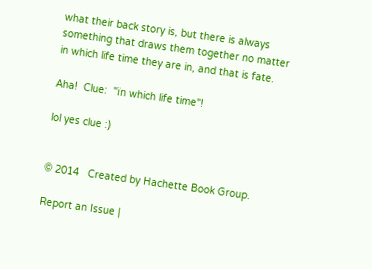what their back story is, but there is always something that draws them together no matter in which life time they are in, and that is fate.

Aha!  Clue:  "ïn which life time"!

lol yes clue :)


© 2014   Created by Hachette Book Group.

Report an Issue |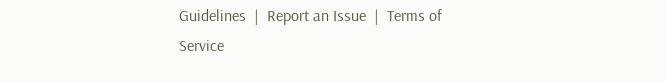Guidelines  |  Report an Issue  |  Terms of Service